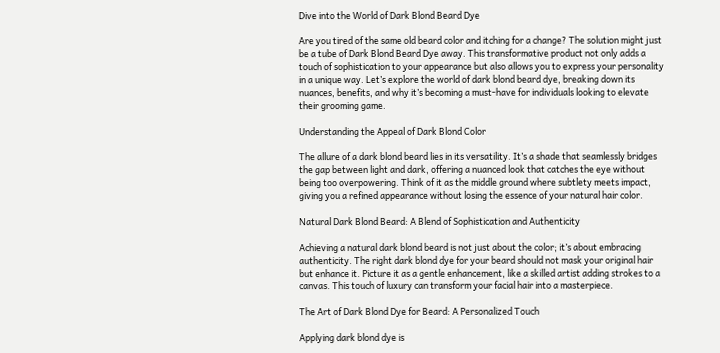Dive into the World of Dark Blond Beard Dye

Are you tired of the same old beard color and itching for a change? The solution might just be a tube of Dark Blond Beard Dye away. This transformative product not only adds a touch of sophistication to your appearance but also allows you to express your personality in a unique way. Let’s explore the world of dark blond beard dye, breaking down its nuances, benefits, and why it’s becoming a must-have for individuals looking to elevate their grooming game.

Understanding the Appeal of Dark Blond Color

The allure of a dark blond beard lies in its versatility. It’s a shade that seamlessly bridges the gap between light and dark, offering a nuanced look that catches the eye without being too overpowering. Think of it as the middle ground where subtlety meets impact, giving you a refined appearance without losing the essence of your natural hair color.

Natural Dark Blond Beard: A Blend of Sophistication and Authenticity

Achieving a natural dark blond beard is not just about the color; it’s about embracing authenticity. The right dark blond dye for your beard should not mask your original hair but enhance it. Picture it as a gentle enhancement, like a skilled artist adding strokes to a canvas. This touch of luxury can transform your facial hair into a masterpiece.

The Art of Dark Blond Dye for Beard: A Personalized Touch

Applying dark blond dye is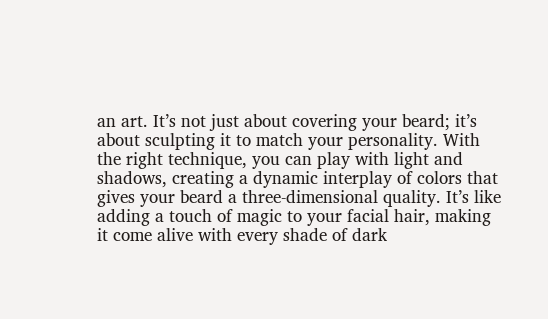an art. It’s not just about covering your beard; it’s about sculpting it to match your personality. With the right technique, you can play with light and shadows, creating a dynamic interplay of colors that gives your beard a three-dimensional quality. It’s like adding a touch of magic to your facial hair, making it come alive with every shade of dark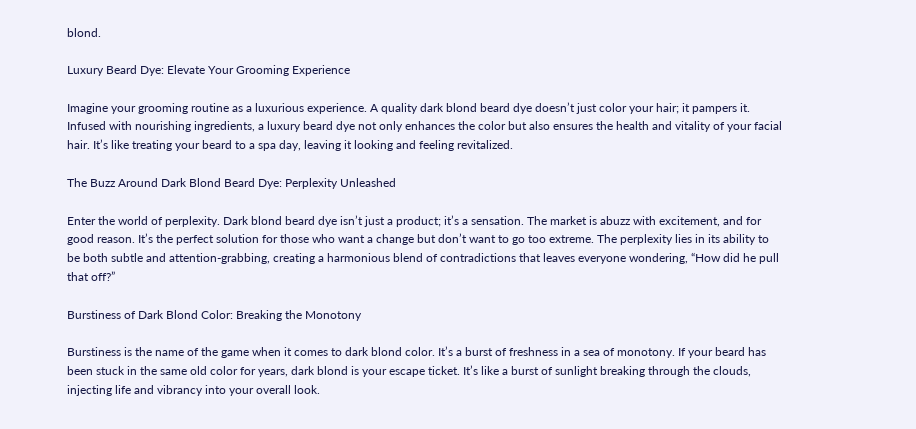blond.

Luxury Beard Dye: Elevate Your Grooming Experience

Imagine your grooming routine as a luxurious experience. A quality dark blond beard dye doesn’t just color your hair; it pampers it. Infused with nourishing ingredients, a luxury beard dye not only enhances the color but also ensures the health and vitality of your facial hair. It’s like treating your beard to a spa day, leaving it looking and feeling revitalized.

The Buzz Around Dark Blond Beard Dye: Perplexity Unleashed

Enter the world of perplexity. Dark blond beard dye isn’t just a product; it’s a sensation. The market is abuzz with excitement, and for good reason. It’s the perfect solution for those who want a change but don’t want to go too extreme. The perplexity lies in its ability to be both subtle and attention-grabbing, creating a harmonious blend of contradictions that leaves everyone wondering, “How did he pull that off?”

Burstiness of Dark Blond Color: Breaking the Monotony

Burstiness is the name of the game when it comes to dark blond color. It’s a burst of freshness in a sea of monotony. If your beard has been stuck in the same old color for years, dark blond is your escape ticket. It’s like a burst of sunlight breaking through the clouds, injecting life and vibrancy into your overall look.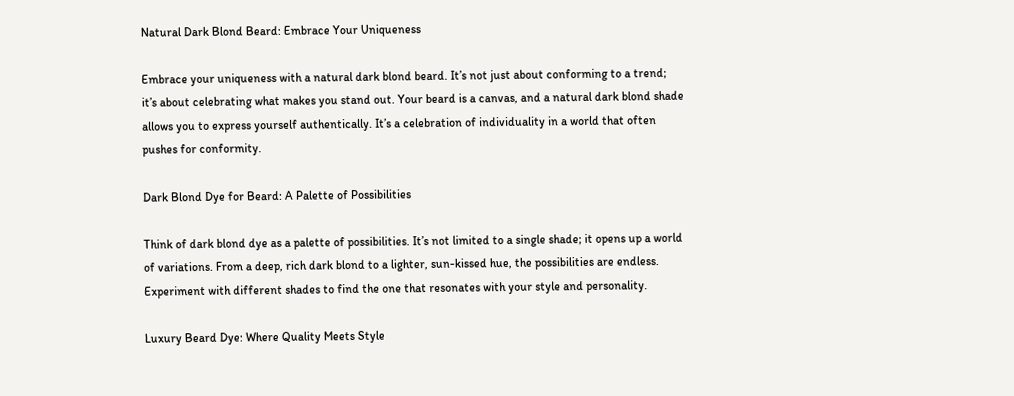Natural Dark Blond Beard: Embrace Your Uniqueness

Embrace your uniqueness with a natural dark blond beard. It’s not just about conforming to a trend; it’s about celebrating what makes you stand out. Your beard is a canvas, and a natural dark blond shade allows you to express yourself authentically. It’s a celebration of individuality in a world that often pushes for conformity.

Dark Blond Dye for Beard: A Palette of Possibilities

Think of dark blond dye as a palette of possibilities. It’s not limited to a single shade; it opens up a world of variations. From a deep, rich dark blond to a lighter, sun-kissed hue, the possibilities are endless. Experiment with different shades to find the one that resonates with your style and personality.

Luxury Beard Dye: Where Quality Meets Style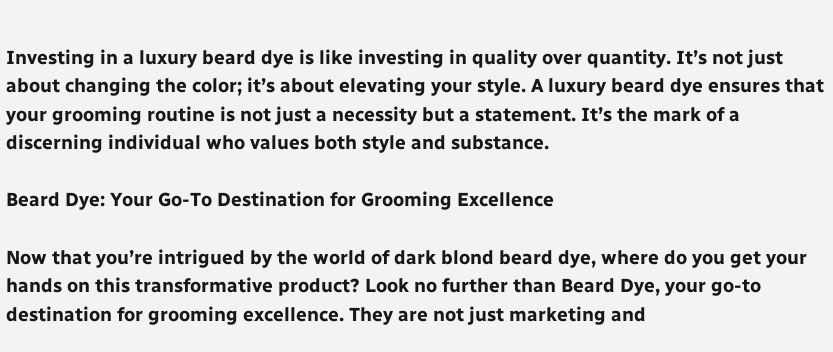Investing in a luxury beard dye is like investing in quality over quantity. It’s not just about changing the color; it’s about elevating your style. A luxury beard dye ensures that your grooming routine is not just a necessity but a statement. It’s the mark of a discerning individual who values both style and substance.

Beard Dye: Your Go-To Destination for Grooming Excellence

Now that you’re intrigued by the world of dark blond beard dye, where do you get your hands on this transformative product? Look no further than Beard Dye, your go-to destination for grooming excellence. They are not just marketing and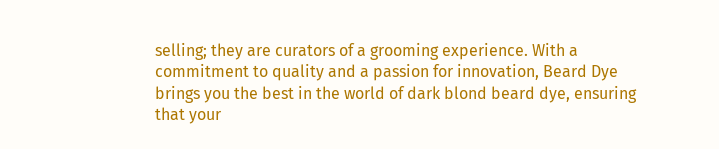selling; they are curators of a grooming experience. With a commitment to quality and a passion for innovation, Beard Dye brings you the best in the world of dark blond beard dye, ensuring that your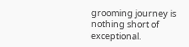grooming journey is nothing short of exceptional.